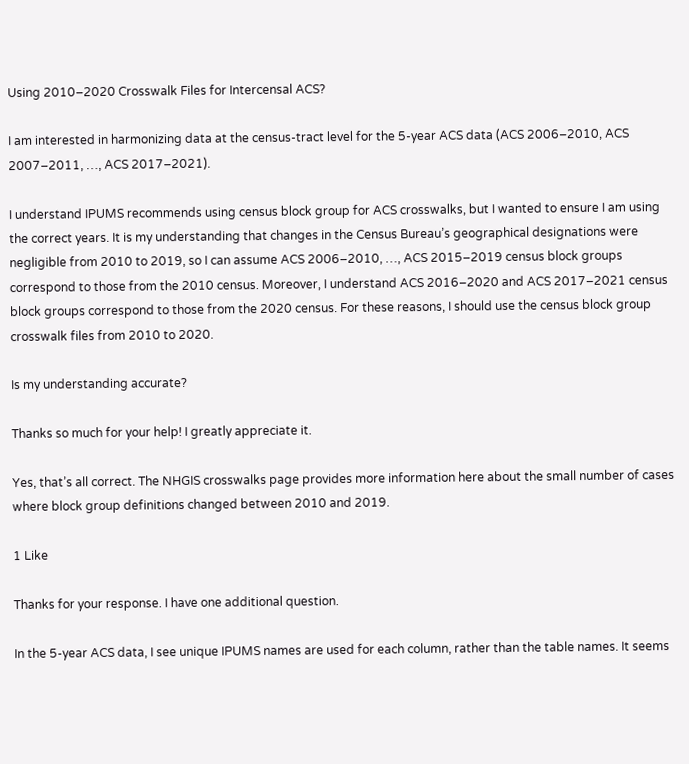Using 2010–2020 Crosswalk Files for Intercensal ACS?

I am interested in harmonizing data at the census-tract level for the 5-year ACS data (ACS 2006–2010, ACS 2007–2011, …, ACS 2017–2021).

I understand IPUMS recommends using census block group for ACS crosswalks, but I wanted to ensure I am using the correct years. It is my understanding that changes in the Census Bureau’s geographical designations were negligible from 2010 to 2019, so I can assume ACS 2006–2010, …, ACS 2015–2019 census block groups correspond to those from the 2010 census. Moreover, I understand ACS 2016–2020 and ACS 2017–2021 census block groups correspond to those from the 2020 census. For these reasons, I should use the census block group crosswalk files from 2010 to 2020.

Is my understanding accurate?

Thanks so much for your help! I greatly appreciate it.

Yes, that’s all correct. The NHGIS crosswalks page provides more information here about the small number of cases where block group definitions changed between 2010 and 2019.

1 Like

Thanks for your response. I have one additional question.

In the 5-year ACS data, I see unique IPUMS names are used for each column, rather than the table names. It seems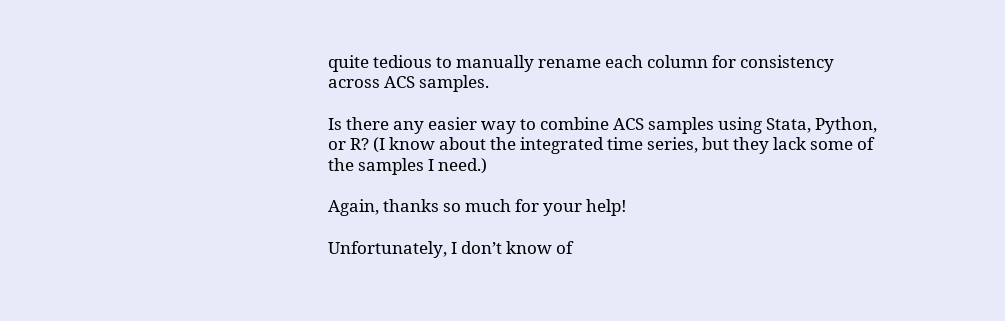quite tedious to manually rename each column for consistency across ACS samples.

Is there any easier way to combine ACS samples using Stata, Python, or R? (I know about the integrated time series, but they lack some of the samples I need.)

Again, thanks so much for your help!

Unfortunately, I don’t know of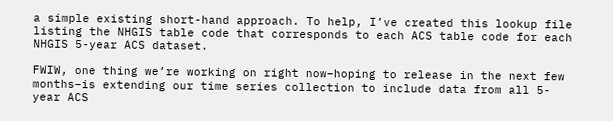a simple existing short-hand approach. To help, I’ve created this lookup file listing the NHGIS table code that corresponds to each ACS table code for each NHGIS 5-year ACS dataset.

FWIW, one thing we’re working on right now–hoping to release in the next few months–is extending our time series collection to include data from all 5-year ACS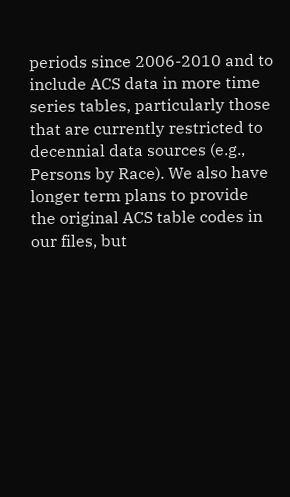periods since 2006-2010 and to include ACS data in more time series tables, particularly those that are currently restricted to decennial data sources (e.g., Persons by Race). We also have longer term plans to provide the original ACS table codes in our files, but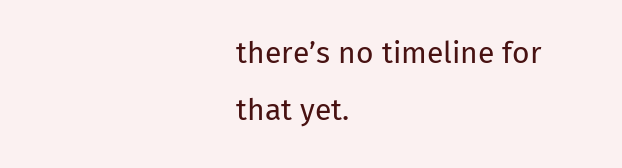there’s no timeline for that yet.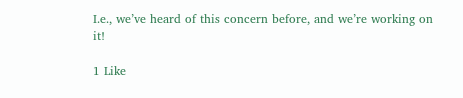I.e., we’ve heard of this concern before, and we’re working on it!

1 Like